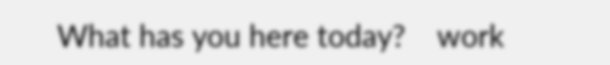What has you here today?    work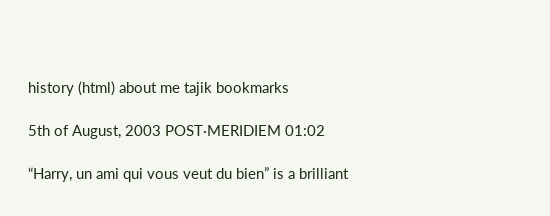history (html) about me tajik bookmarks

5th of August, 2003 POST·MERIDIEM 01:02

“Harry, un ami qui vous veut du bien” is a brilliant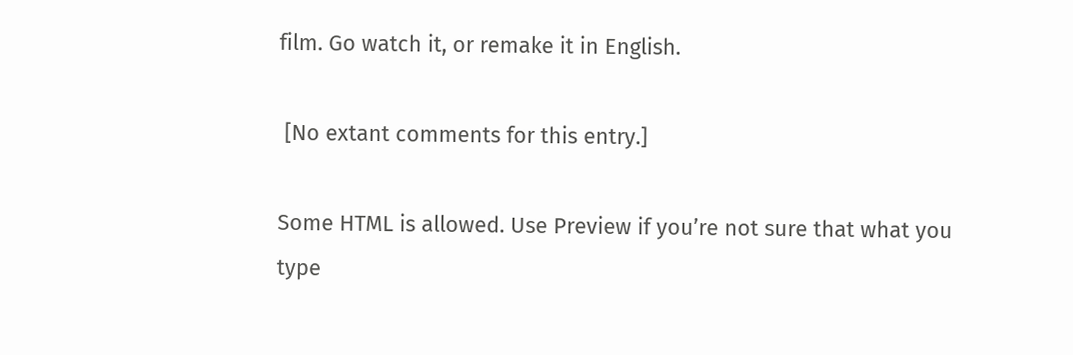film. Go watch it, or remake it in English.

 [No extant comments for this entry.]

Some HTML is allowed. Use Preview if you’re not sure that what you type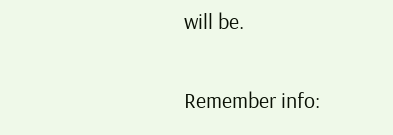will be.

Remember info: